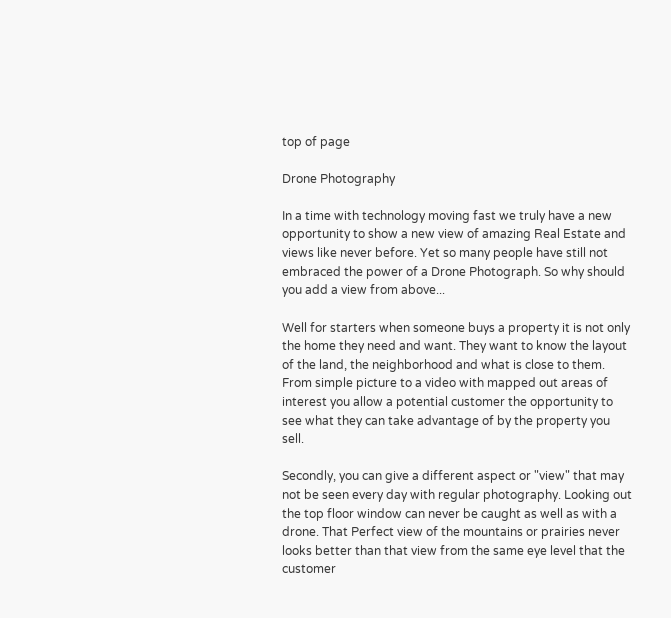top of page

Drone Photography

In a time with technology moving fast we truly have a new opportunity to show a new view of amazing Real Estate and views like never before. Yet so many people have still not embraced the power of a Drone Photograph. So why should you add a view from above...

Well for starters when someone buys a property it is not only the home they need and want. They want to know the layout of the land, the neighborhood and what is close to them. From simple picture to a video with mapped out areas of interest you allow a potential customer the opportunity to see what they can take advantage of by the property you sell.

Secondly, you can give a different aspect or "view" that may not be seen every day with regular photography. Looking out the top floor window can never be caught as well as with a drone. That Perfect view of the mountains or prairies never looks better than that view from the same eye level that the customer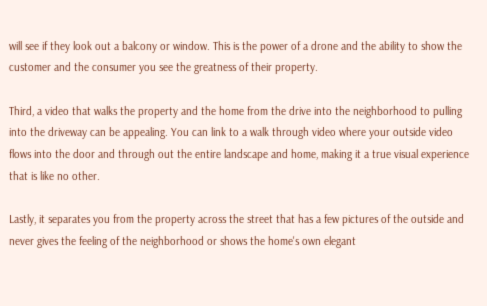will see if they look out a balcony or window. This is the power of a drone and the ability to show the customer and the consumer you see the greatness of their property.

Third, a video that walks the property and the home from the drive into the neighborhood to pulling into the driveway can be appealing. You can link to a walk through video where your outside video flows into the door and through out the entire landscape and home, making it a true visual experience that is like no other.

Lastly, it separates you from the property across the street that has a few pictures of the outside and never gives the feeling of the neighborhood or shows the home's own elegant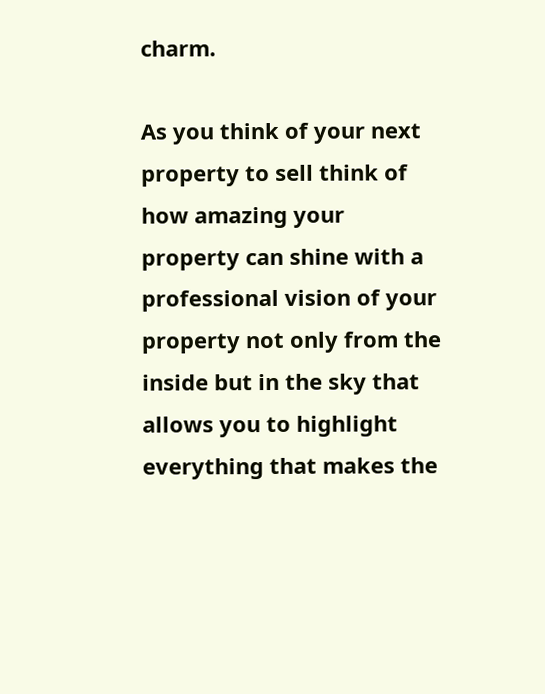charm.

As you think of your next property to sell think of how amazing your property can shine with a professional vision of your property not only from the inside but in the sky that allows you to highlight everything that makes the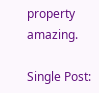property amazing.

Single Post: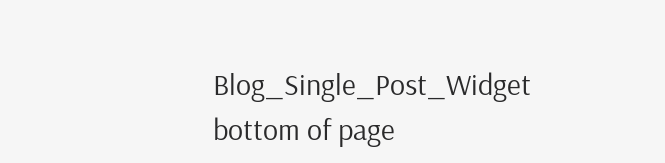Blog_Single_Post_Widget
bottom of page